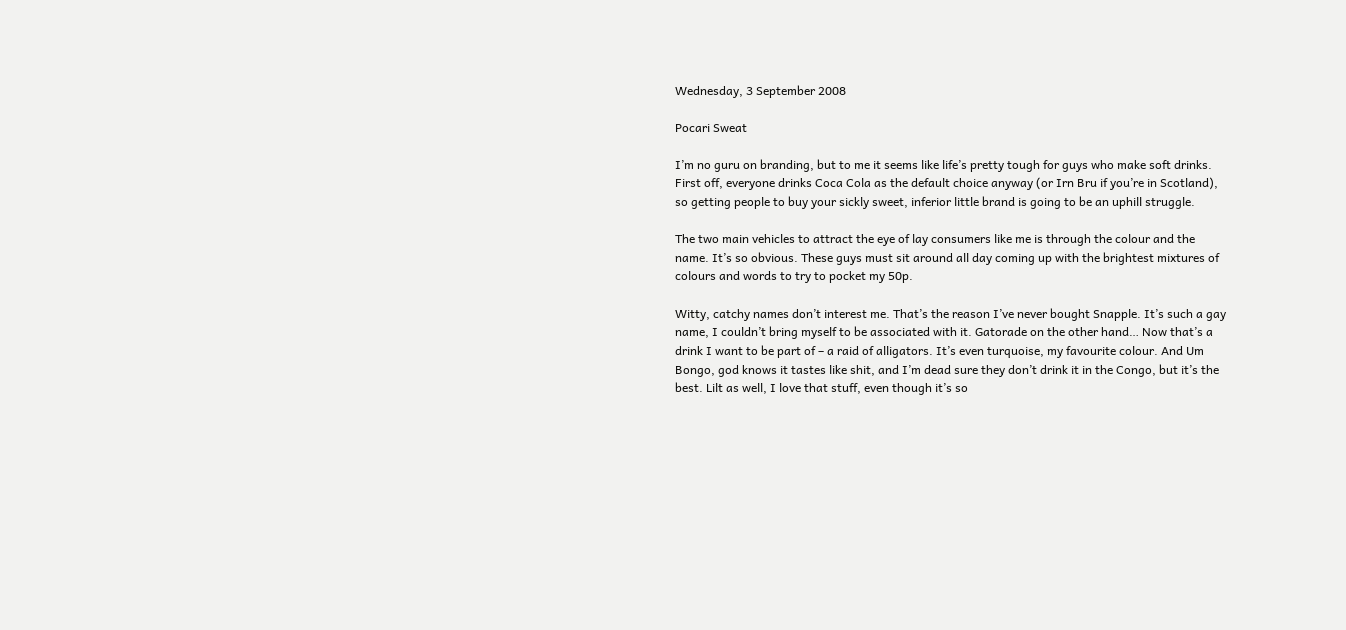Wednesday, 3 September 2008

Pocari Sweat

I’m no guru on branding, but to me it seems like life’s pretty tough for guys who make soft drinks. First off, everyone drinks Coca Cola as the default choice anyway (or Irn Bru if you’re in Scotland), so getting people to buy your sickly sweet, inferior little brand is going to be an uphill struggle.

The two main vehicles to attract the eye of lay consumers like me is through the colour and the name. It’s so obvious. These guys must sit around all day coming up with the brightest mixtures of colours and words to try to pocket my 50p.

Witty, catchy names don’t interest me. That’s the reason I’ve never bought Snapple. It’s such a gay name, I couldn’t bring myself to be associated with it. Gatorade on the other hand… Now that’s a drink I want to be part of – a raid of alligators. It’s even turquoise, my favourite colour. And Um Bongo, god knows it tastes like shit, and I’m dead sure they don’t drink it in the Congo, but it’s the best. Lilt as well, I love that stuff, even though it’s so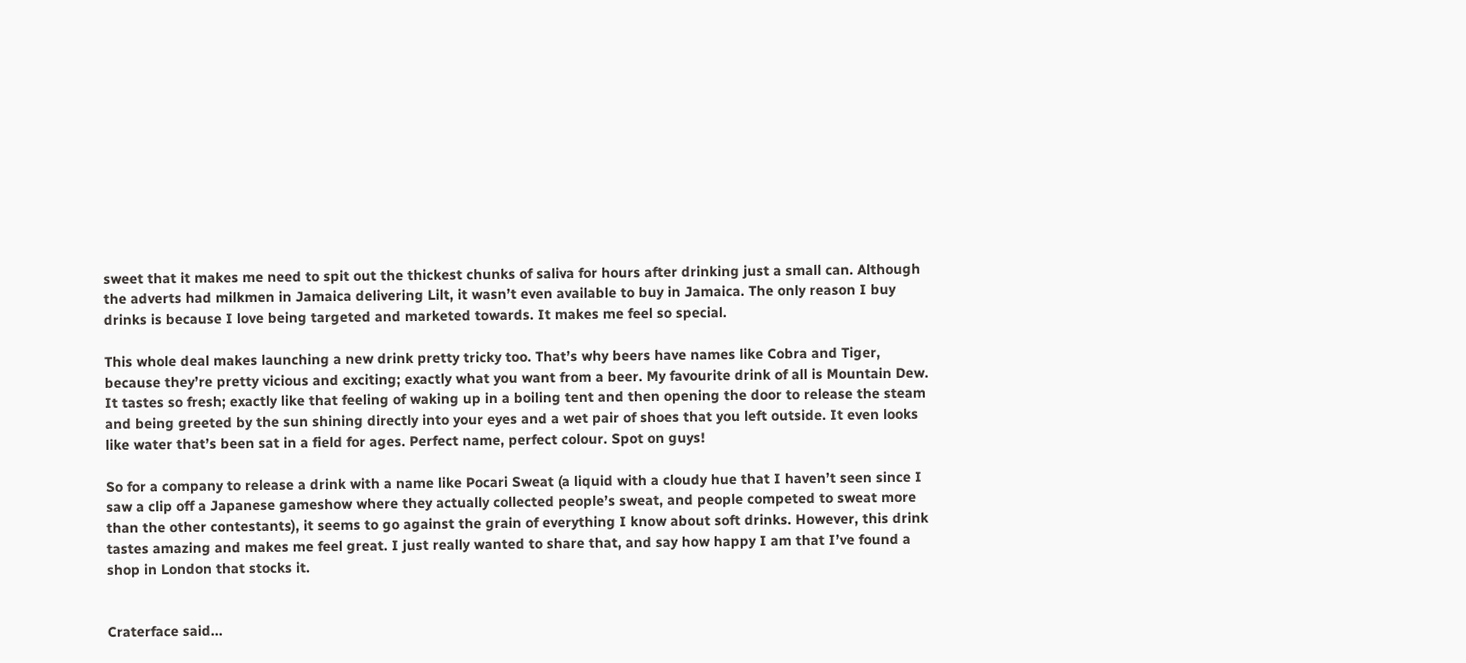sweet that it makes me need to spit out the thickest chunks of saliva for hours after drinking just a small can. Although the adverts had milkmen in Jamaica delivering Lilt, it wasn’t even available to buy in Jamaica. The only reason I buy drinks is because I love being targeted and marketed towards. It makes me feel so special.

This whole deal makes launching a new drink pretty tricky too. That’s why beers have names like Cobra and Tiger, because they’re pretty vicious and exciting; exactly what you want from a beer. My favourite drink of all is Mountain Dew. It tastes so fresh; exactly like that feeling of waking up in a boiling tent and then opening the door to release the steam and being greeted by the sun shining directly into your eyes and a wet pair of shoes that you left outside. It even looks like water that’s been sat in a field for ages. Perfect name, perfect colour. Spot on guys!

So for a company to release a drink with a name like Pocari Sweat (a liquid with a cloudy hue that I haven’t seen since I saw a clip off a Japanese gameshow where they actually collected people’s sweat, and people competed to sweat more than the other contestants), it seems to go against the grain of everything I know about soft drinks. However, this drink tastes amazing and makes me feel great. I just really wanted to share that, and say how happy I am that I’ve found a shop in London that stocks it.


Craterface said...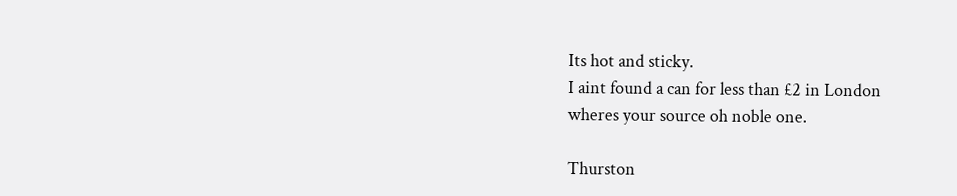Its hot and sticky.
I aint found a can for less than £2 in London
wheres your source oh noble one.

Thurston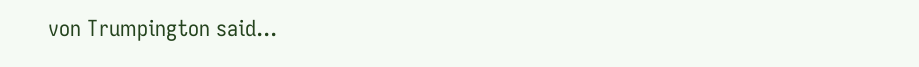von Trumpington said...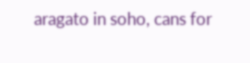aragato in soho, cans for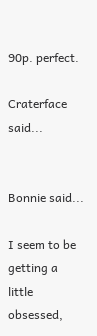90p. perfect.

Craterface said...


Bonnie said...

I seem to be getting a little obsessed,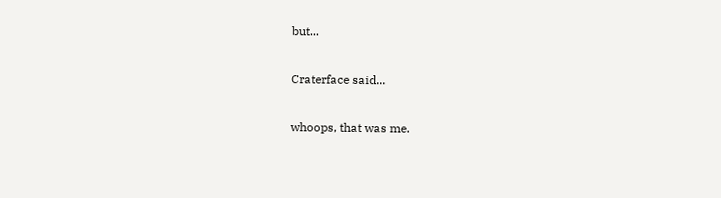but...

Craterface said...

whoops, that was me.